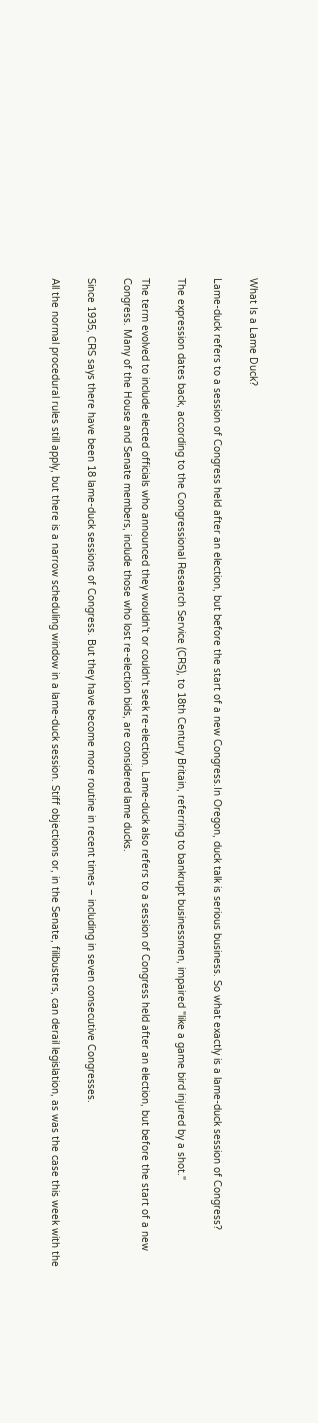What Is a Lame Duck?

Lame-duck refers to a session of Congress held after an election, but before the start of a new Congress.In Oregon, duck talk is serious business. So what exactly is a lame-duck session of Congress?

The expression dates back, according to the Congressional Research Service (CRS), to 18th Century Britain, referring to bankrupt businessmen, impaired "like a game bird injured by a shot."

The term evolved to include elected officials who announced they wouldn't or couldn't seek re-election. Lame-duck also refers to a session of Congress held after an election, but before the start of a new Congress. Many of the House and Senate members, include those who lost re-election bids, are considered lame ducks.

Since 1935, CRS says there have been 18 lame-duck sessions of Congress. But they have become more routine in recent times – including in seven consecutive Congresses.

All the normal procedural rules still apply, but there is a narrow scheduling window in a lame-duck session. Stiff objections or, in the Senate, filibusters, can derail legislation, as was the case this week with the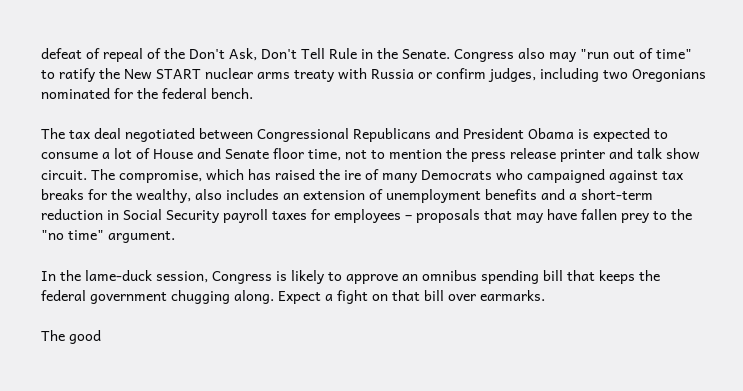defeat of repeal of the Don't Ask, Don't Tell Rule in the Senate. Congress also may "run out of time" to ratify the New START nuclear arms treaty with Russia or confirm judges, including two Oregonians nominated for the federal bench.

The tax deal negotiated between Congressional Republicans and President Obama is expected to consume a lot of House and Senate floor time, not to mention the press release printer and talk show circuit. The compromise, which has raised the ire of many Democrats who campaigned against tax breaks for the wealthy, also includes an extension of unemployment benefits and a short-term reduction in Social Security payroll taxes for employees – proposals that may have fallen prey to the "no time" argument.

In the lame-duck session, Congress is likely to approve an omnibus spending bill that keeps the federal government chugging along. Expect a fight on that bill over earmarks.

The good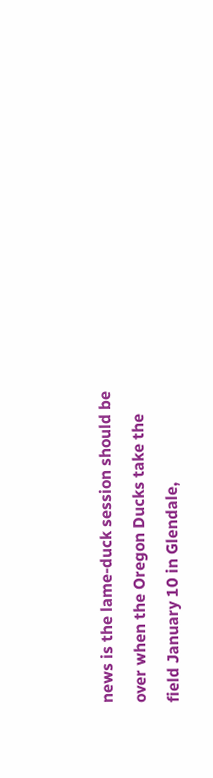news is the lame-duck session should be over when the Oregon Ducks take the field January 10 in Glendale,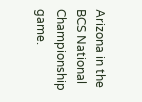Arizona in the BCS National Championship game.